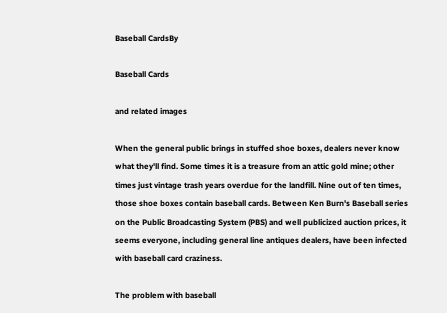Baseball CardsBy

Baseball Cards

and related images

When the general public brings in stuffed shoe boxes, dealers never know what they'll find. Some times it is a treasure from an attic gold mine; other times just vintage trash years overdue for the landfill. Nine out of ten times, those shoe boxes contain baseball cards. Between Ken Burn's Baseball series on the Public Broadcasting System (PBS) and well publicized auction prices, it seems everyone, including general line antiques dealers, have been infected with baseball card craziness.

The problem with baseball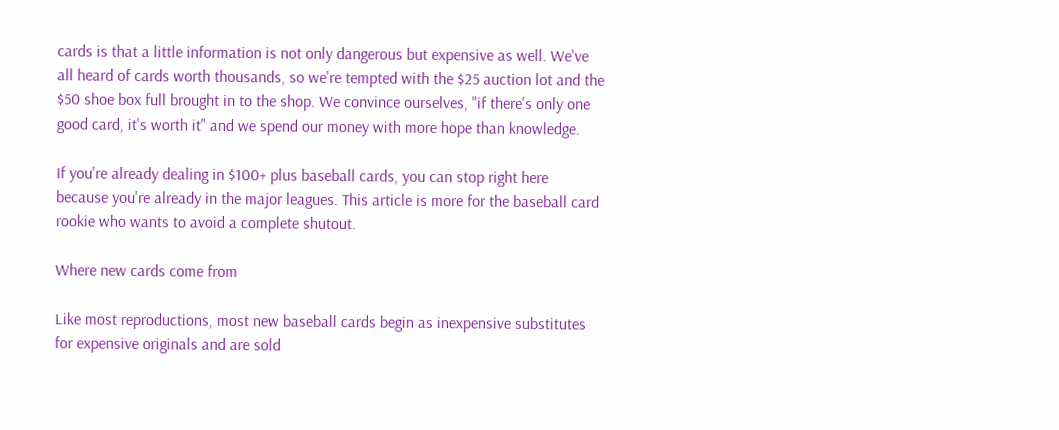cards is that a little information is not only dangerous but expensive as well. We've all heard of cards worth thousands, so we're tempted with the $25 auction lot and the $50 shoe box full brought in to the shop. We convince ourselves, "if there's only one good card, it's worth it" and we spend our money with more hope than knowledge.

If you're already dealing in $100+ plus baseball cards, you can stop right here because you're already in the major leagues. This article is more for the baseball card rookie who wants to avoid a complete shutout.

Where new cards come from

Like most reproductions, most new baseball cards begin as inexpensive substitutes for expensive originals and are sold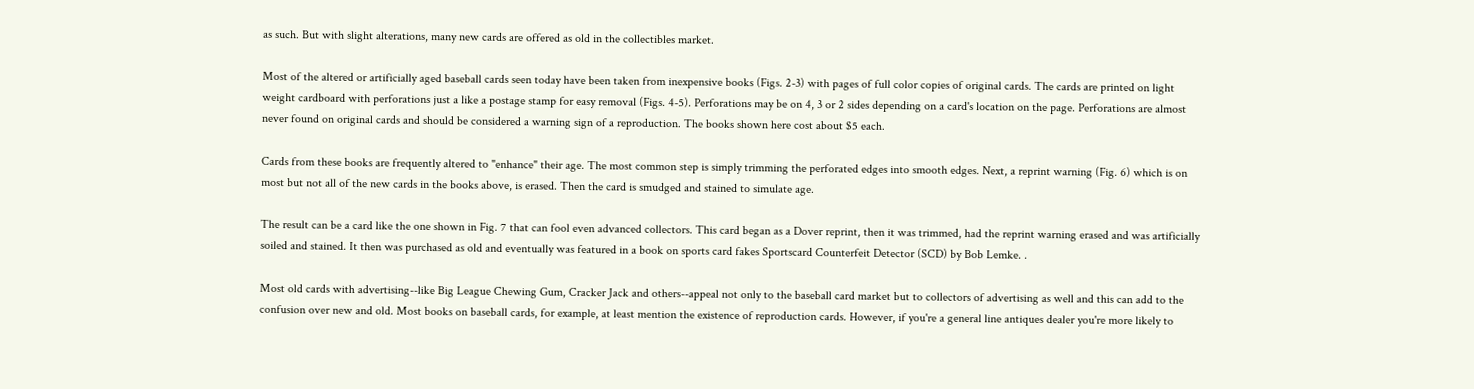as such. But with slight alterations, many new cards are offered as old in the collectibles market.

Most of the altered or artificially aged baseball cards seen today have been taken from inexpensive books (Figs. 2-3) with pages of full color copies of original cards. The cards are printed on light weight cardboard with perforations just a like a postage stamp for easy removal (Figs. 4-5). Perforations may be on 4, 3 or 2 sides depending on a card's location on the page. Perforations are almost never found on original cards and should be considered a warning sign of a reproduction. The books shown here cost about $5 each.

Cards from these books are frequently altered to "enhance" their age. The most common step is simply trimming the perforated edges into smooth edges. Next, a reprint warning (Fig. 6) which is on most but not all of the new cards in the books above, is erased. Then the card is smudged and stained to simulate age.

The result can be a card like the one shown in Fig. 7 that can fool even advanced collectors. This card began as a Dover reprint, then it was trimmed, had the reprint warning erased and was artificially soiled and stained. It then was purchased as old and eventually was featured in a book on sports card fakes Sportscard Counterfeit Detector (SCD) by Bob Lemke. .

Most old cards with advertising--like Big League Chewing Gum, Cracker Jack and others--appeal not only to the baseball card market but to collectors of advertising as well and this can add to the confusion over new and old. Most books on baseball cards, for example, at least mention the existence of reproduction cards. However, if you're a general line antiques dealer you're more likely to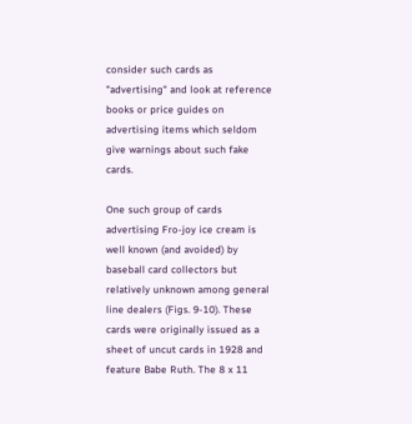consider such cards as "advertising" and look at reference books or price guides on advertising items which seldom give warnings about such fake cards.

One such group of cards advertising Fro-joy ice cream is well known (and avoided) by baseball card collectors but relatively unknown among general line dealers (Figs. 9-10). These cards were originally issued as a sheet of uncut cards in 1928 and feature Babe Ruth. The 8 x 11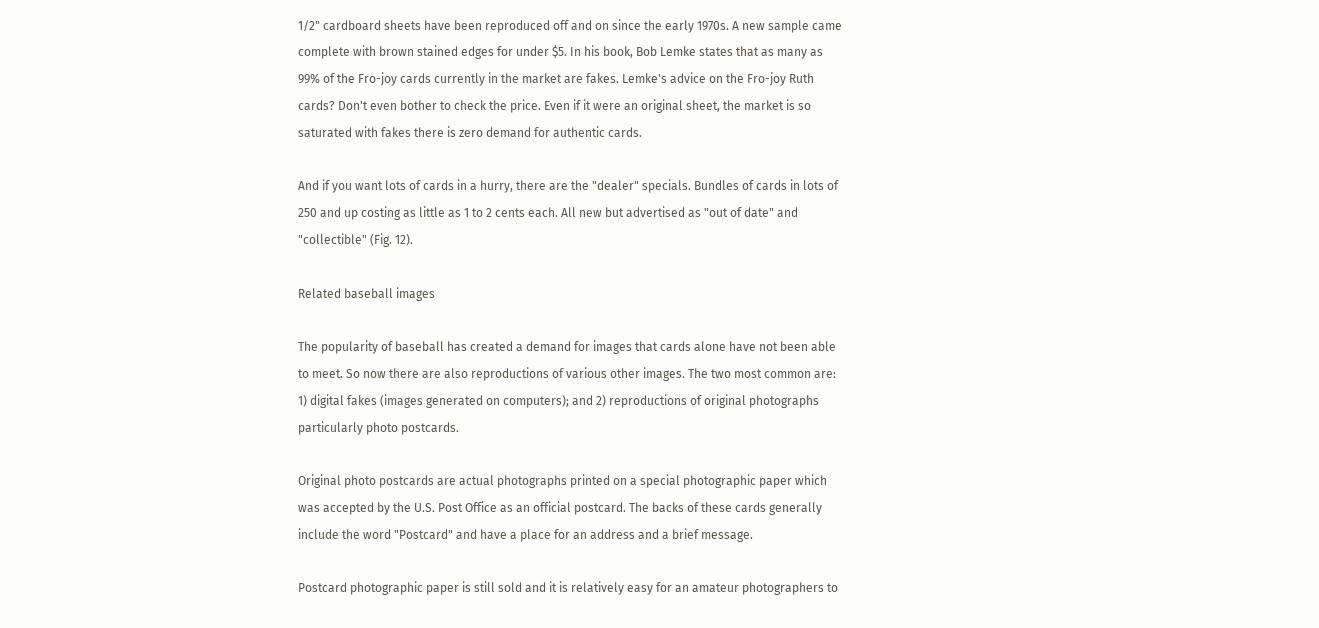1/2" cardboard sheets have been reproduced off and on since the early 1970s. A new sample came complete with brown stained edges for under $5. In his book, Bob Lemke states that as many as 99% of the Fro-joy cards currently in the market are fakes. Lemke's advice on the Fro-joy Ruth cards? Don't even bother to check the price. Even if it were an original sheet, the market is so saturated with fakes there is zero demand for authentic cards.

And if you want lots of cards in a hurry, there are the "dealer" specials. Bundles of cards in lots of 250 and up costing as little as 1 to 2 cents each. All new but advertised as "out of date" and "collectible" (Fig. 12).

Related baseball images

The popularity of baseball has created a demand for images that cards alone have not been able to meet. So now there are also reproductions of various other images. The two most common are: 1) digital fakes (images generated on computers); and 2) reproductions of original photographs particularly photo postcards.

Original photo postcards are actual photographs printed on a special photographic paper which was accepted by the U.S. Post Office as an official postcard. The backs of these cards generally include the word "Postcard" and have a place for an address and a brief message.

Postcard photographic paper is still sold and it is relatively easy for an amateur photographers to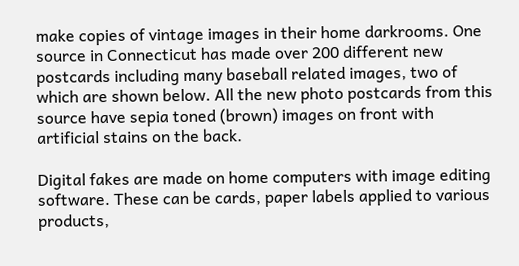make copies of vintage images in their home darkrooms. One source in Connecticut has made over 200 different new postcards including many baseball related images, two of which are shown below. All the new photo postcards from this source have sepia toned (brown) images on front with artificial stains on the back.

Digital fakes are made on home computers with image editing software. These can be cards, paper labels applied to various products,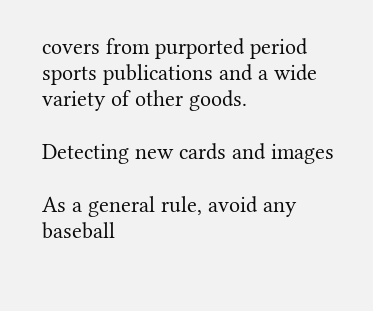covers from purported period sports publications and a wide variety of other goods.

Detecting new cards and images

As a general rule, avoid any baseball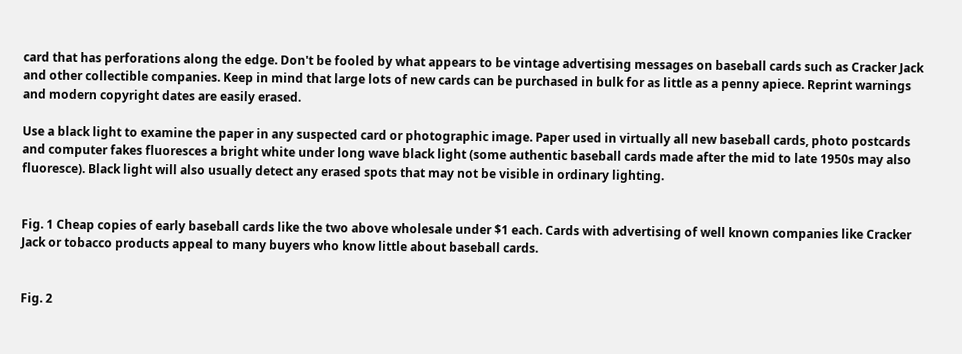card that has perforations along the edge. Don't be fooled by what appears to be vintage advertising messages on baseball cards such as Cracker Jack and other collectible companies. Keep in mind that large lots of new cards can be purchased in bulk for as little as a penny apiece. Reprint warnings and modern copyright dates are easily erased.

Use a black light to examine the paper in any suspected card or photographic image. Paper used in virtually all new baseball cards, photo postcards and computer fakes fluoresces a bright white under long wave black light (some authentic baseball cards made after the mid to late 1950s may also fluoresce). Black light will also usually detect any erased spots that may not be visible in ordinary lighting.


Fig. 1 Cheap copies of early baseball cards like the two above wholesale under $1 each. Cards with advertising of well known companies like Cracker Jack or tobacco products appeal to many buyers who know little about baseball cards.


Fig. 2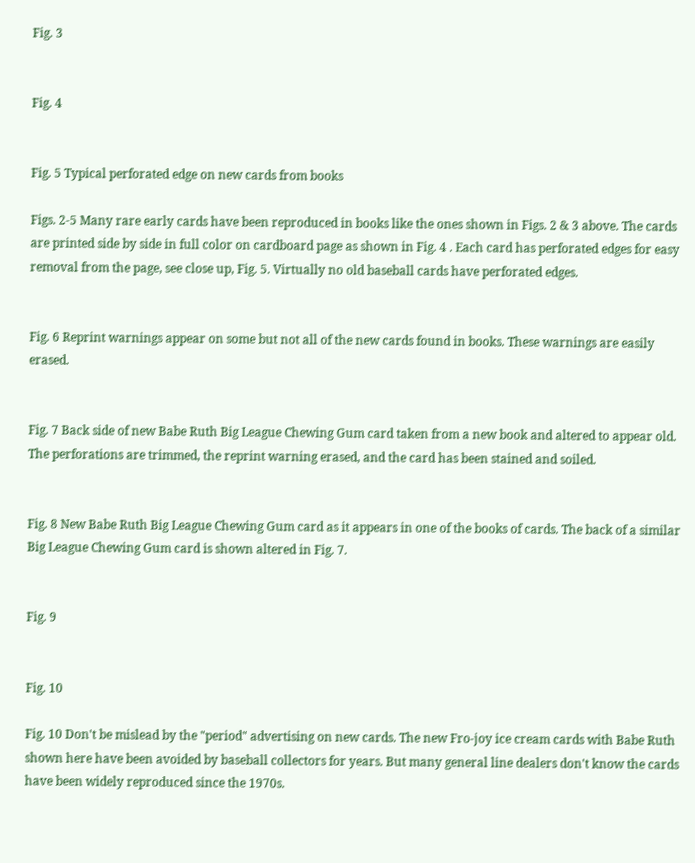Fig. 3


Fig. 4


Fig. 5 Typical perforated edge on new cards from books

Figs. 2-5 Many rare early cards have been reproduced in books like the ones shown in Figs. 2 & 3 above. The cards are printed side by side in full color on cardboard page as shown in Fig. 4 . Each card has perforated edges for easy removal from the page, see close up, Fig. 5. Virtually no old baseball cards have perforated edges.


Fig. 6 Reprint warnings appear on some but not all of the new cards found in books. These warnings are easily erased.


Fig. 7 Back side of new Babe Ruth Big League Chewing Gum card taken from a new book and altered to appear old. The perforations are trimmed, the reprint warning erased, and the card has been stained and soiled.


Fig. 8 New Babe Ruth Big League Chewing Gum card as it appears in one of the books of cards. The back of a similar Big League Chewing Gum card is shown altered in Fig. 7.


Fig. 9


Fig. 10

Fig. 10 Don't be mislead by the "period" advertising on new cards. The new Fro-joy ice cream cards with Babe Ruth shown here have been avoided by baseball collectors for years. But many general line dealers don't know the cards have been widely reproduced since the 1970s.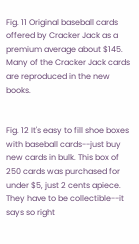Fig. 11 Original baseball cards offered by Cracker Jack as a premium average about $145. Many of the Cracker Jack cards are reproduced in the new books.


Fig. 12 It's easy to fill shoe boxes with baseball cards--just buy new cards in bulk. This box of 250 cards was purchased for under $5, just 2 cents apiece. They have to be collectible--it says so right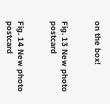on the box!


Fig. 13 New photo postcard


Fig. 14 New photo postcard